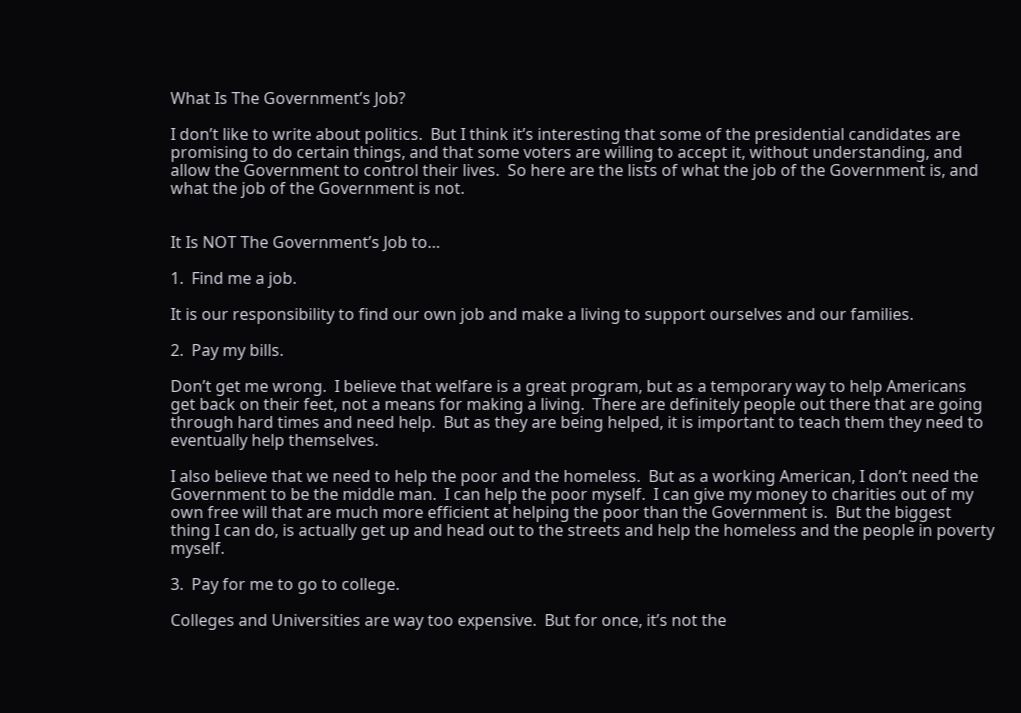What Is The Government’s Job?

I don’t like to write about politics.  But I think it’s interesting that some of the presidential candidates are promising to do certain things, and that some voters are willing to accept it, without understanding, and allow the Government to control their lives.  So here are the lists of what the job of the Government is, and what the job of the Government is not.


It Is NOT The Government’s Job to…

1.  Find me a job.

It is our responsibility to find our own job and make a living to support ourselves and our families.

2.  Pay my bills.

Don’t get me wrong.  I believe that welfare is a great program, but as a temporary way to help Americans get back on their feet, not a means for making a living.  There are definitely people out there that are going through hard times and need help.  But as they are being helped, it is important to teach them they need to eventually help themselves.

I also believe that we need to help the poor and the homeless.  But as a working American, I don’t need the Government to be the middle man.  I can help the poor myself.  I can give my money to charities out of my own free will that are much more efficient at helping the poor than the Government is.  But the biggest thing I can do, is actually get up and head out to the streets and help the homeless and the people in poverty myself.

3.  Pay for me to go to college.

Colleges and Universities are way too expensive.  But for once, it’s not the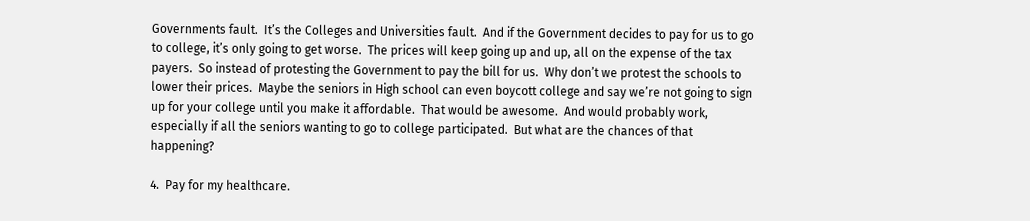Governments fault.  It’s the Colleges and Universities fault.  And if the Government decides to pay for us to go to college, it’s only going to get worse.  The prices will keep going up and up, all on the expense of the tax payers.  So instead of protesting the Government to pay the bill for us.  Why don’t we protest the schools to lower their prices.  Maybe the seniors in High school can even boycott college and say we’re not going to sign up for your college until you make it affordable.  That would be awesome.  And would probably work, especially if all the seniors wanting to go to college participated.  But what are the chances of that happening?

4.  Pay for my healthcare.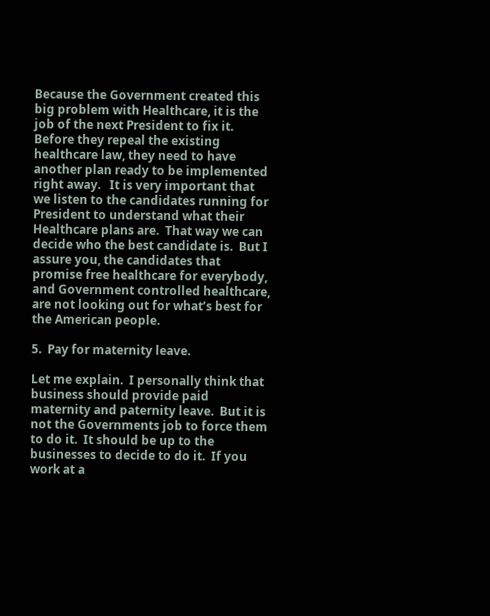Because the Government created this big problem with Healthcare, it is the job of the next President to fix it.  Before they repeal the existing healthcare law, they need to have another plan ready to be implemented right away.   It is very important that we listen to the candidates running for President to understand what their Healthcare plans are.  That way we can decide who the best candidate is.  But I assure you, the candidates that promise free healthcare for everybody, and Government controlled healthcare, are not looking out for what’s best for the American people.

5.  Pay for maternity leave.

Let me explain.  I personally think that business should provide paid maternity and paternity leave.  But it is not the Governments job to force them to do it.  It should be up to the businesses to decide to do it.  If you work at a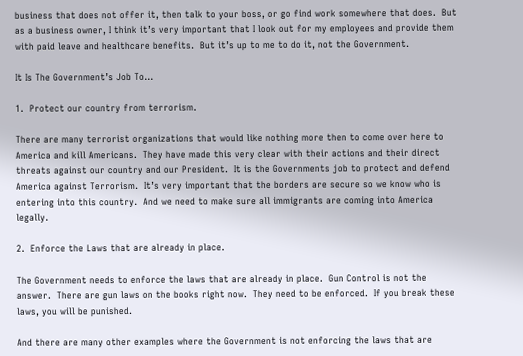business that does not offer it, then talk to your boss, or go find work somewhere that does.  But as a business owner, I think it’s very important that I look out for my employees and provide them with paid leave and healthcare benefits.  But it’s up to me to do it, not the Government.

It Is The Government’s Job To…

1.  Protect our country from terrorism.

There are many terrorist organizations that would like nothing more then to come over here to America and kill Americans.  They have made this very clear with their actions and their direct threats against our country and our President.  It is the Governments job to protect and defend America against Terrorism.  It’s very important that the borders are secure so we know who is entering into this country.  And we need to make sure all immigrants are coming into America legally.

2.  Enforce the Laws that are already in place.

The Government needs to enforce the laws that are already in place.  Gun Control is not the answer.  There are gun laws on the books right now.  They need to be enforced.  If you break these laws, you will be punished.

And there are many other examples where the Government is not enforcing the laws that are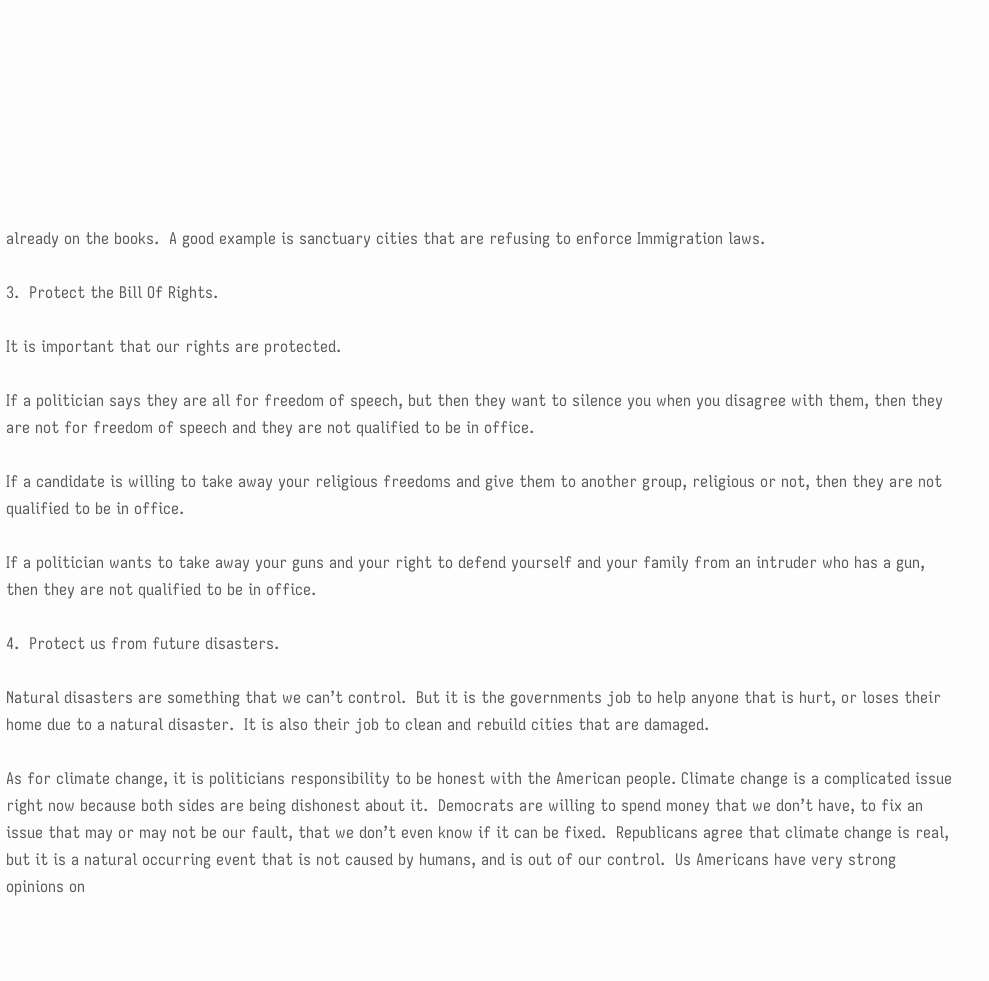already on the books.  A good example is sanctuary cities that are refusing to enforce Immigration laws.

3.  Protect the Bill Of Rights.

It is important that our rights are protected.

If a politician says they are all for freedom of speech, but then they want to silence you when you disagree with them, then they are not for freedom of speech and they are not qualified to be in office.

If a candidate is willing to take away your religious freedoms and give them to another group, religious or not, then they are not qualified to be in office.

If a politician wants to take away your guns and your right to defend yourself and your family from an intruder who has a gun, then they are not qualified to be in office.

4.  Protect us from future disasters.

Natural disasters are something that we can’t control.  But it is the governments job to help anyone that is hurt, or loses their home due to a natural disaster.  It is also their job to clean and rebuild cities that are damaged.

As for climate change, it is politicians responsibility to be honest with the American people. Climate change is a complicated issue right now because both sides are being dishonest about it.  Democrats are willing to spend money that we don’t have, to fix an issue that may or may not be our fault, that we don’t even know if it can be fixed.  Republicans agree that climate change is real, but it is a natural occurring event that is not caused by humans, and is out of our control.  Us Americans have very strong opinions on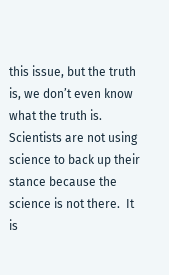this issue, but the truth is, we don’t even know what the truth is.  Scientists are not using science to back up their stance because the science is not there.  It is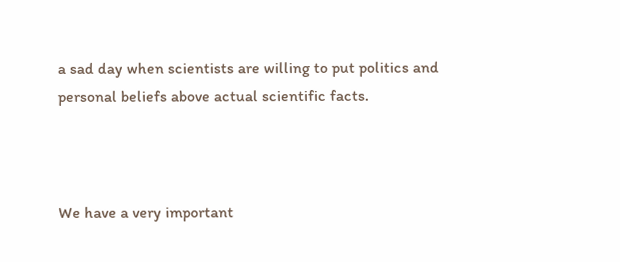a sad day when scientists are willing to put politics and personal beliefs above actual scientific facts.



We have a very important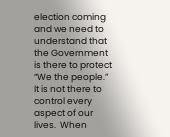election coming and we need to understand that the Government is there to protect “We the people.”  It is not there to control every aspect of our lives.  When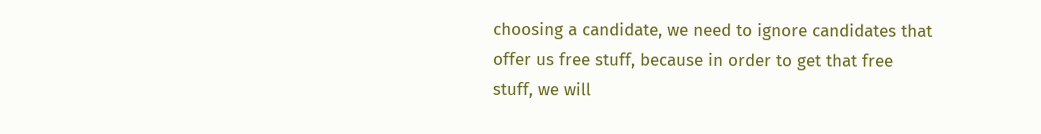choosing a candidate, we need to ignore candidates that offer us free stuff, because in order to get that free stuff, we will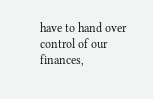have to hand over control of our finances,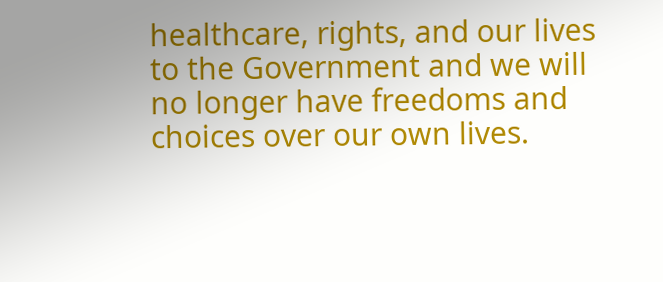healthcare, rights, and our lives to the Government and we will no longer have freedoms and choices over our own lives.